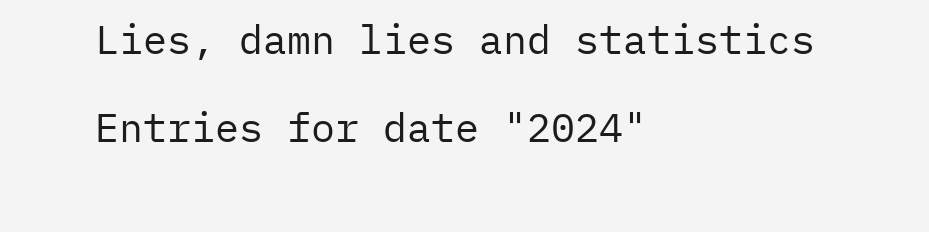Lies, damn lies and statistics

Entries for date "2024"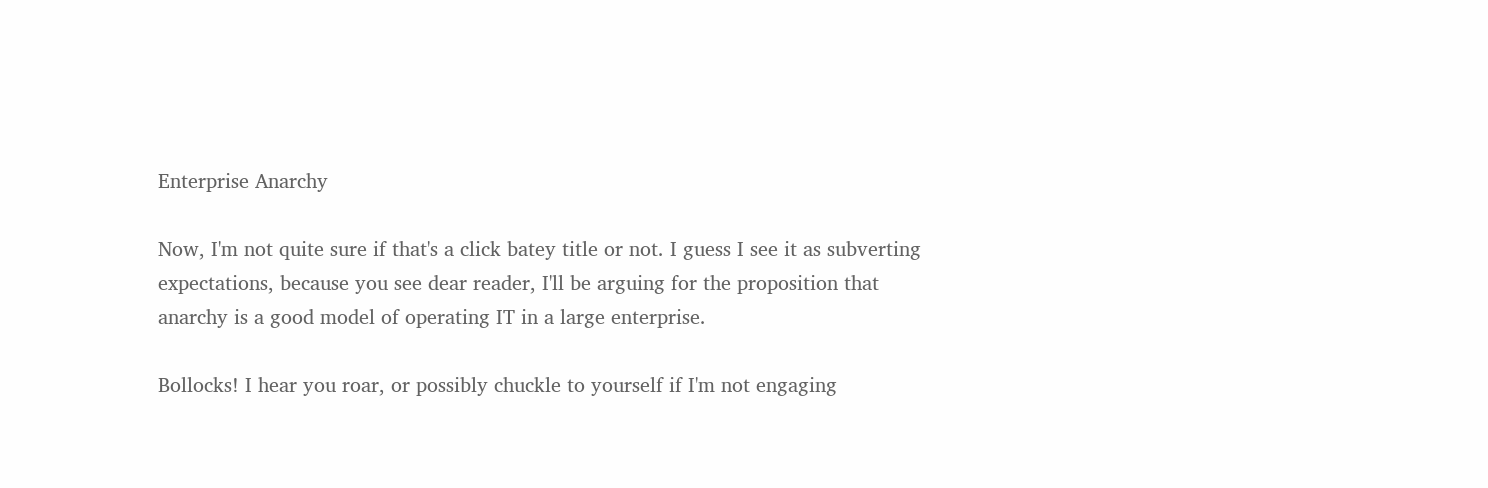Enterprise Anarchy

Now, I'm not quite sure if that's a click batey title or not. I guess I see it as subverting expectations, because you see dear reader, I'll be arguing for the proposition that anarchy is a good model of operating IT in a large enterprise.

Bollocks! I hear you roar, or possibly chuckle to yourself if I'm not engaging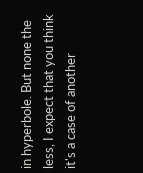in hyperbole. But none the less, I expect that you think it's a case of another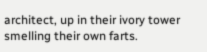architect, up in their ivory tower smelling their own farts.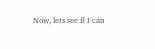Now, lets see if I can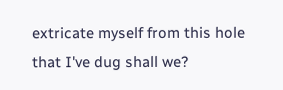extricate myself from this hole that I've dug shall we?